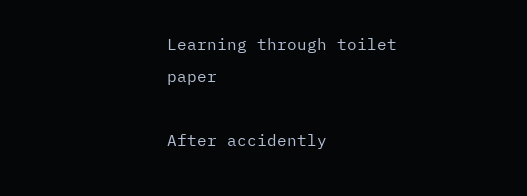Learning through toilet paper

After accidently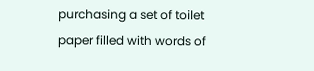purchasing a set of toilet paper filled with words of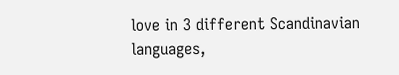love in 3 different Scandinavian languages,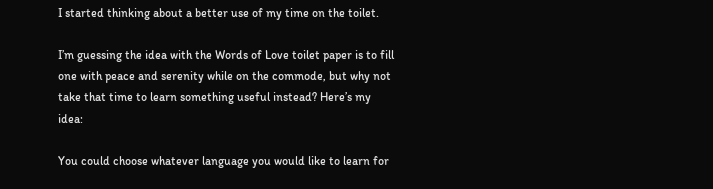I started thinking about a better use of my time on the toilet.

I’m guessing the idea with the Words of Love toilet paper is to fill one with peace and serenity while on the commode, but why not take that time to learn something useful instead? Here’s my idea:

You could choose whatever language you would like to learn for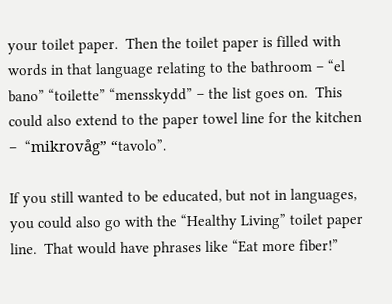your toilet paper.  Then the toilet paper is filled with words in that language relating to the bathroom – “el bano” “toilette” “mensskydd” – the list goes on.  This could also extend to the paper towel line for the kitchen –  “mikrovåg” “tavolo”.

If you still wanted to be educated, but not in languages, you could also go with the “Healthy Living” toilet paper line.  That would have phrases like “Eat more fiber!”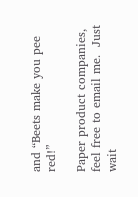and “Beets make you pee red!”

Paper product companies, feel free to email me.  Just wait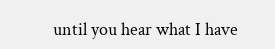until you hear what I have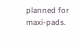planned for maxi-pads.